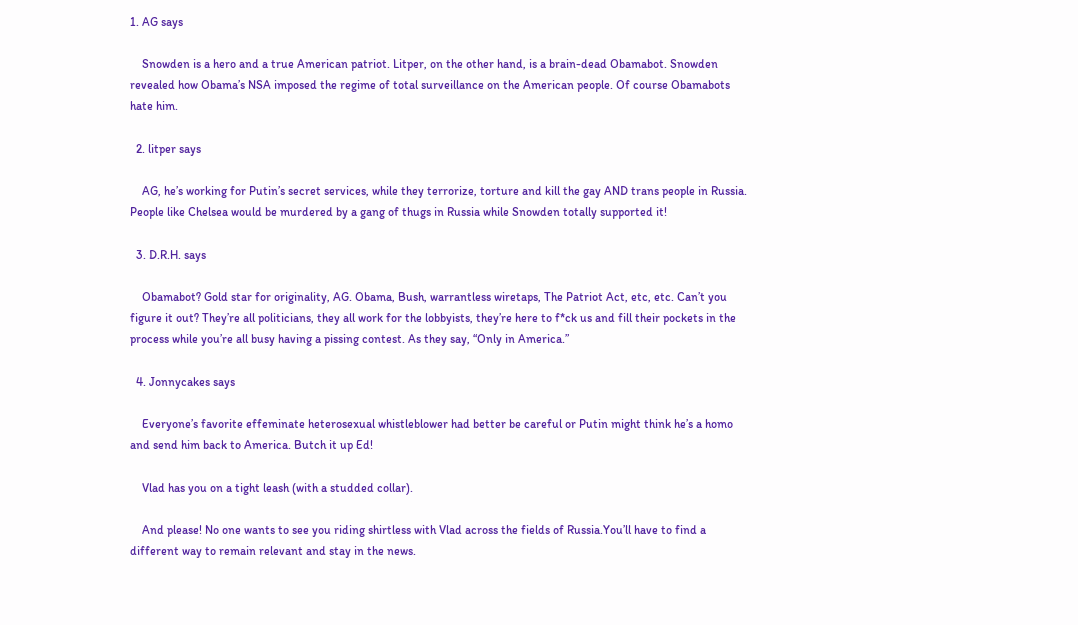1. AG says

    Snowden is a hero and a true American patriot. Litper, on the other hand, is a brain-dead Obamabot. Snowden revealed how Obama’s NSA imposed the regime of total surveillance on the American people. Of course Obamabots hate him.

  2. litper says

    AG, he’s working for Putin’s secret services, while they terrorize, torture and kill the gay AND trans people in Russia. People like Chelsea would be murdered by a gang of thugs in Russia while Snowden totally supported it!

  3. D.R.H. says

    Obamabot? Gold star for originality, AG. Obama, Bush, warrantless wiretaps, The Patriot Act, etc, etc. Can’t you figure it out? They’re all politicians, they all work for the lobbyists, they’re here to f*ck us and fill their pockets in the process while you’re all busy having a pissing contest. As they say, “Only in America.”

  4. Jonnycakes says

    Everyone’s favorite effeminate heterosexual whistleblower had better be careful or Putin might think he’s a homo and send him back to America. Butch it up Ed!

    Vlad has you on a tight leash (with a studded collar).

    And please! No one wants to see you riding shirtless with Vlad across the fields of Russia.You’ll have to find a different way to remain relevant and stay in the news.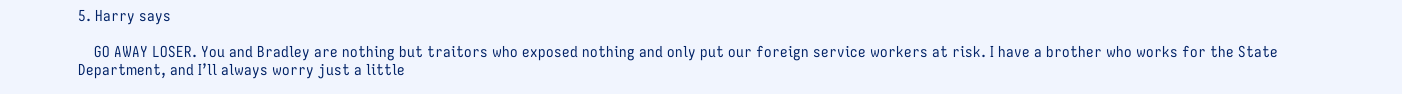5. Harry says

    GO AWAY LOSER. You and Bradley are nothing but traitors who exposed nothing and only put our foreign service workers at risk. I have a brother who works for the State Department, and I’ll always worry just a little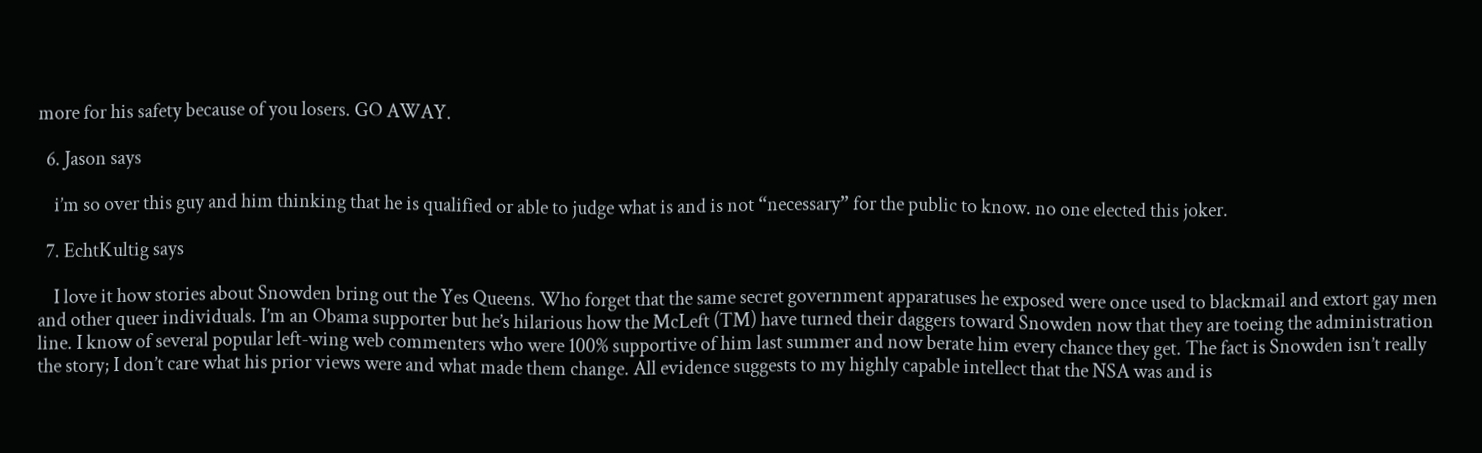more for his safety because of you losers. GO AWAY.

  6. Jason says

    i’m so over this guy and him thinking that he is qualified or able to judge what is and is not “necessary” for the public to know. no one elected this joker.

  7. EchtKultig says

    I love it how stories about Snowden bring out the Yes Queens. Who forget that the same secret government apparatuses he exposed were once used to blackmail and extort gay men and other queer individuals. I’m an Obama supporter but he’s hilarious how the McLeft (TM) have turned their daggers toward Snowden now that they are toeing the administration line. I know of several popular left-wing web commenters who were 100% supportive of him last summer and now berate him every chance they get. The fact is Snowden isn’t really the story; I don’t care what his prior views were and what made them change. All evidence suggests to my highly capable intellect that the NSA was and is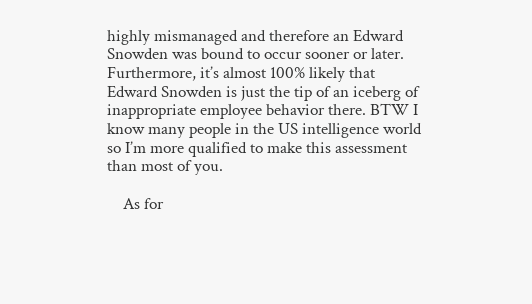highly mismanaged and therefore an Edward Snowden was bound to occur sooner or later. Furthermore, it’s almost 100% likely that Edward Snowden is just the tip of an iceberg of inappropriate employee behavior there. BTW I know many people in the US intelligence world so I’m more qualified to make this assessment than most of you.

    As for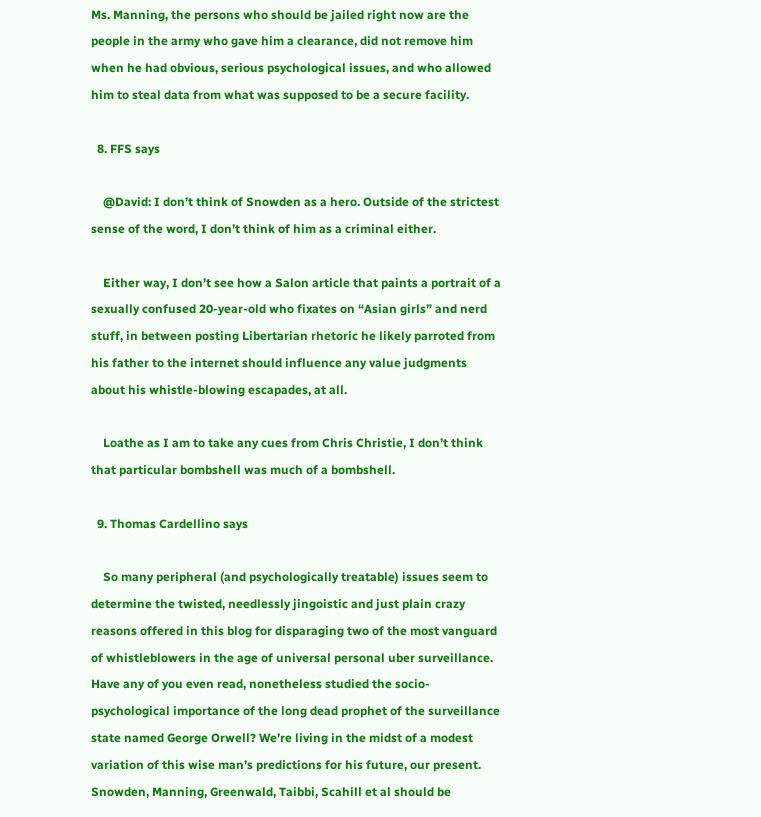Ms. Manning, the persons who should be jailed right now are the people in the army who gave him a clearance, did not remove him when he had obvious, serious psychological issues, and who allowed him to steal data from what was supposed to be a secure facility.

  8. FFS says

    @David: I don’t think of Snowden as a hero. Outside of the strictest sense of the word, I don’t think of him as a criminal either.

    Either way, I don’t see how a Salon article that paints a portrait of a sexually confused 20-year-old who fixates on “Asian girls” and nerd stuff, in between posting Libertarian rhetoric he likely parroted from his father to the internet should influence any value judgments about his whistle-blowing escapades, at all.

    Loathe as I am to take any cues from Chris Christie, I don’t think that particular bombshell was much of a bombshell.

  9. Thomas Cardellino says

    So many peripheral (and psychologically treatable) issues seem to determine the twisted, needlessly jingoistic and just plain crazy reasons offered in this blog for disparaging two of the most vanguard of whistleblowers in the age of universal personal uber surveillance. Have any of you even read, nonetheless studied the socio-psychological importance of the long dead prophet of the surveillance state named George Orwell? We’re living in the midst of a modest variation of this wise man’s predictions for his future, our present. Snowden, Manning, Greenwald, Taibbi, Scahill et al should be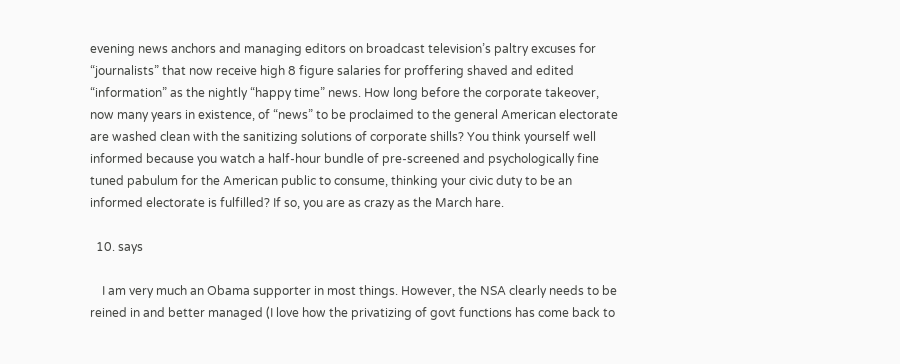evening news anchors and managing editors on broadcast television’s paltry excuses for “journalists” that now receive high 8 figure salaries for proffering shaved and edited “information” as the nightly “happy time” news. How long before the corporate takeover, now many years in existence, of “news” to be proclaimed to the general American electorate are washed clean with the sanitizing solutions of corporate shills? You think yourself well informed because you watch a half-hour bundle of pre-screened and psychologically fine tuned pabulum for the American public to consume, thinking your civic duty to be an informed electorate is fulfilled? If so, you are as crazy as the March hare.

  10. says

    I am very much an Obama supporter in most things. However, the NSA clearly needs to be reined in and better managed (I love how the privatizing of govt functions has come back to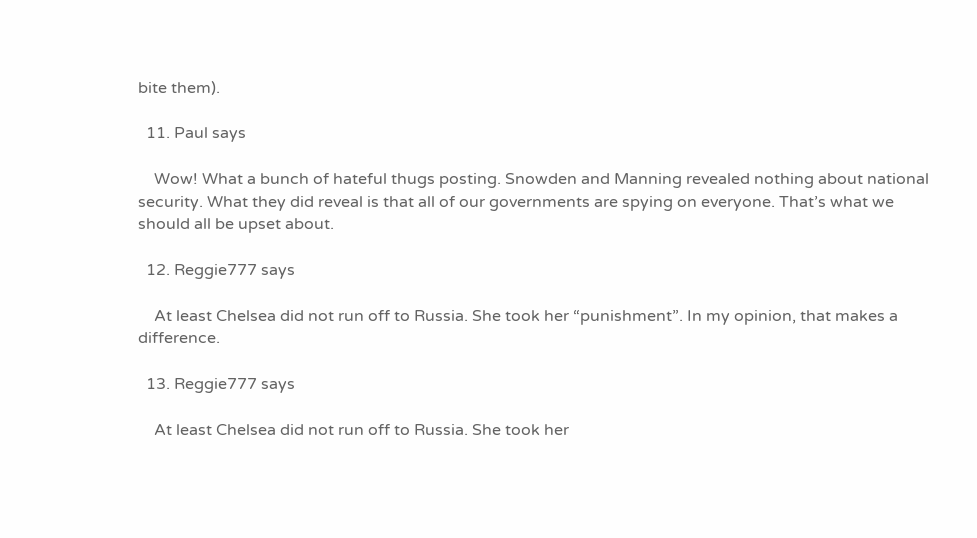bite them).

  11. Paul says

    Wow! What a bunch of hateful thugs posting. Snowden and Manning revealed nothing about national security. What they did reveal is that all of our governments are spying on everyone. That’s what we should all be upset about.

  12. Reggie777 says

    At least Chelsea did not run off to Russia. She took her “punishment”. In my opinion, that makes a difference.

  13. Reggie777 says

    At least Chelsea did not run off to Russia. She took her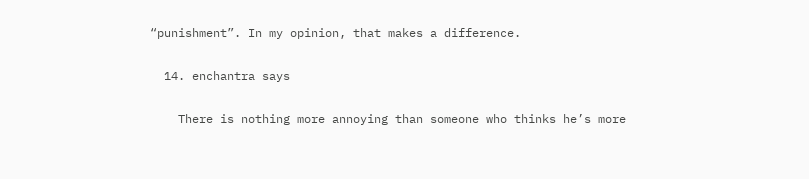“punishment”. In my opinion, that makes a difference.

  14. enchantra says

    There is nothing more annoying than someone who thinks he’s more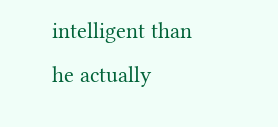intelligent than he actually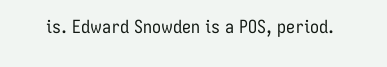is. Edward Snowden is a POS, period.